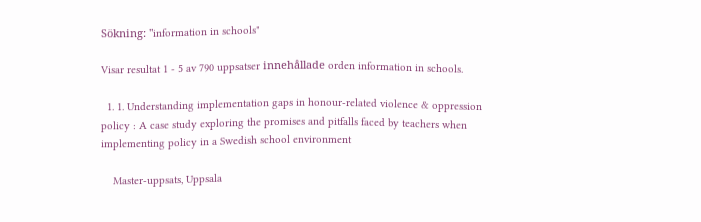Sökning: "information in schools"

Visar resultat 1 - 5 av 790 uppsatser innehållade orden information in schools.

  1. 1. Understanding implementation gaps in honour-related violence & oppression policy : A case study exploring the promises and pitfalls faced by teachers when implementing policy in a Swedish school environment

    Master-uppsats, Uppsala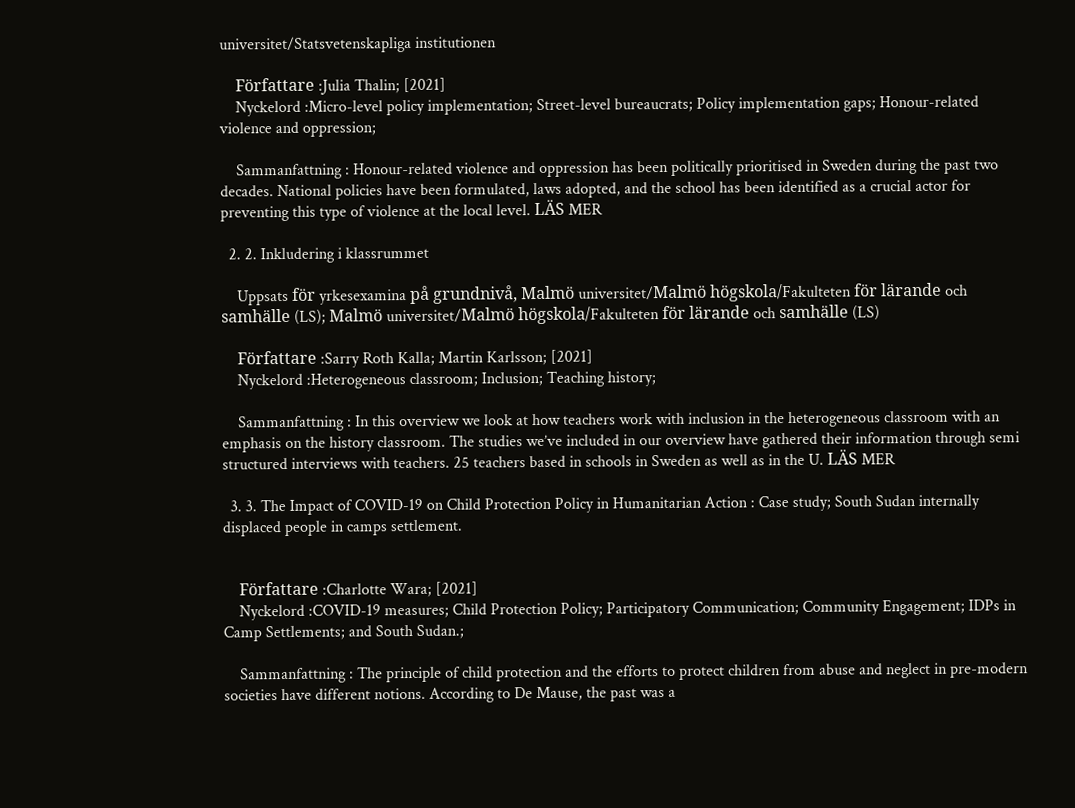universitet/Statsvetenskapliga institutionen

    Författare :Julia Thalin; [2021]
    Nyckelord :Micro-level policy implementation; Street-level bureaucrats; Policy implementation gaps; Honour-related violence and oppression;

    Sammanfattning : Honour-related violence and oppression has been politically prioritised in Sweden during the past two decades. National policies have been formulated, laws adopted, and the school has been identified as a crucial actor for preventing this type of violence at the local level. LÄS MER

  2. 2. Inkludering i klassrummet

    Uppsats för yrkesexamina på grundnivå, Malmö universitet/Malmö högskola/Fakulteten för lärande och samhälle (LS); Malmö universitet/Malmö högskola/Fakulteten för lärande och samhälle (LS)

    Författare :Sarry Roth Kalla; Martin Karlsson; [2021]
    Nyckelord :Heterogeneous classroom; Inclusion; Teaching history;

    Sammanfattning : In this overview we look at how teachers work with inclusion in the heterogeneous classroom with an emphasis on the history classroom. The studies we’ve included in our overview have gathered their information through semi structured interviews with teachers. 25 teachers based in schools in Sweden as well as in the U. LÄS MER

  3. 3. The Impact of COVID-19 on Child Protection Policy in Humanitarian Action : Case study; South Sudan internally displaced people in camps settlement.


    Författare :Charlotte Wara; [2021]
    Nyckelord :COVID-19 measures; Child Protection Policy; Participatory Communication; Community Engagement; IDPs in Camp Settlements; and South Sudan.;

    Sammanfattning : The principle of child protection and the efforts to protect children from abuse and neglect in pre-modern societies have different notions. According to De Mause, the past was a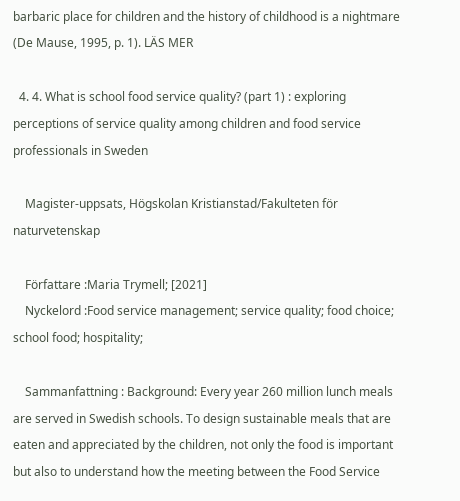barbaric place for children and the history of childhood is a nightmare (De Mause, 1995, p. 1). LÄS MER

  4. 4. What is school food service quality? (part 1) : exploring perceptions of service quality among children and food service professionals in Sweden

    Magister-uppsats, Högskolan Kristianstad/Fakulteten för naturvetenskap

    Författare :Maria Trymell; [2021]
    Nyckelord :Food service management; service quality; food choice; school food; hospitality;

    Sammanfattning : Background: Every year 260 million lunch meals are served in Swedish schools. To design sustainable meals that are eaten and appreciated by the children, not only the food is important but also to understand how the meeting between the Food Service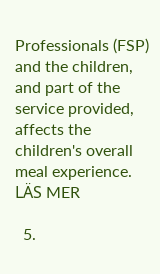Professionals (FSP) and the children, and part of the service provided, affects the children's overall meal experience. LÄS MER

  5.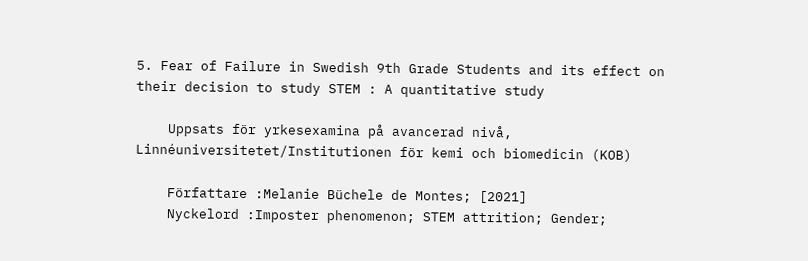5. Fear of Failure in Swedish 9th Grade Students and its effect on their decision to study STEM : A quantitative study

    Uppsats för yrkesexamina på avancerad nivå, Linnéuniversitetet/Institutionen för kemi och biomedicin (KOB)

    Författare :Melanie Büchele de Montes; [2021]
    Nyckelord :Imposter phenomenon; STEM attrition; Gender;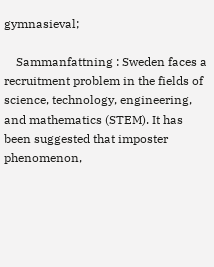gymnasieval;

    Sammanfattning : Sweden faces a recruitment problem in the fields of science, technology, engineering, and mathematics (STEM). It has been suggested that imposter phenomenon,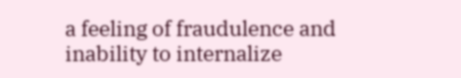a feeling of fraudulence and inability to internalize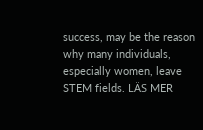success, may be the reason why many individuals, especially women, leave STEM fields. LÄS MER